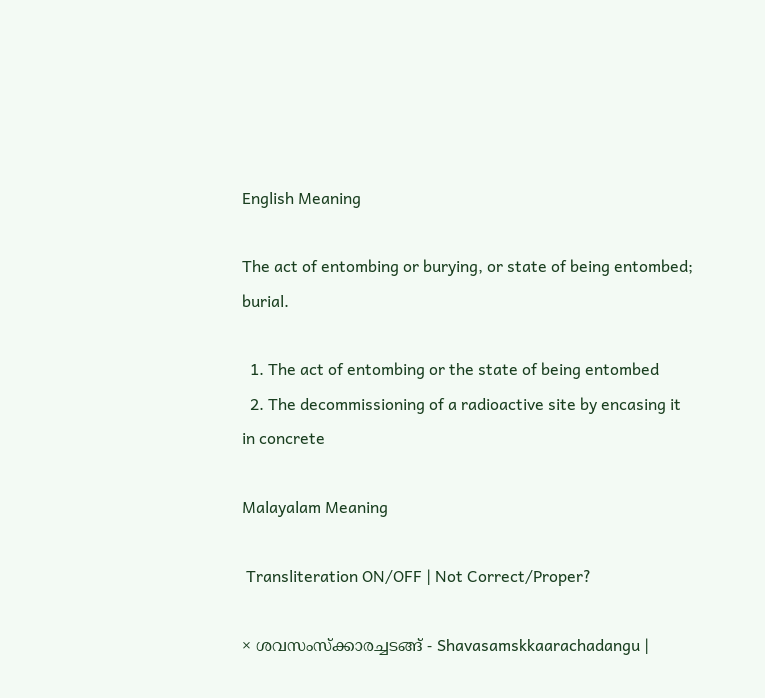English Meaning

The act of entombing or burying, or state of being entombed; burial.

  1. The act of entombing or the state of being entombed
  2. The decommissioning of a radioactive site by encasing it in concrete

Malayalam Meaning

 Transliteration ON/OFF | Not Correct/Proper?

× ശവസംസ്‌ക്കാരച്ചടങ്ങ്‌ - Shavasamskkaarachadangu |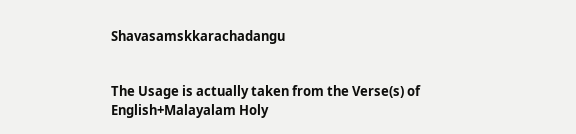Shavasamskkarachadangu


The Usage is actually taken from the Verse(s) of English+Malayalam Holy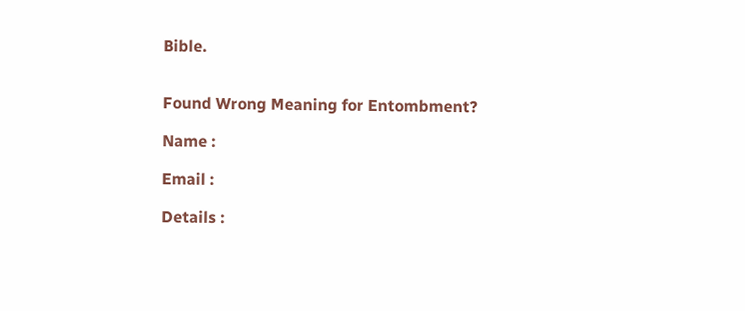Bible.


Found Wrong Meaning for Entombment?

Name :

Email :

Details :